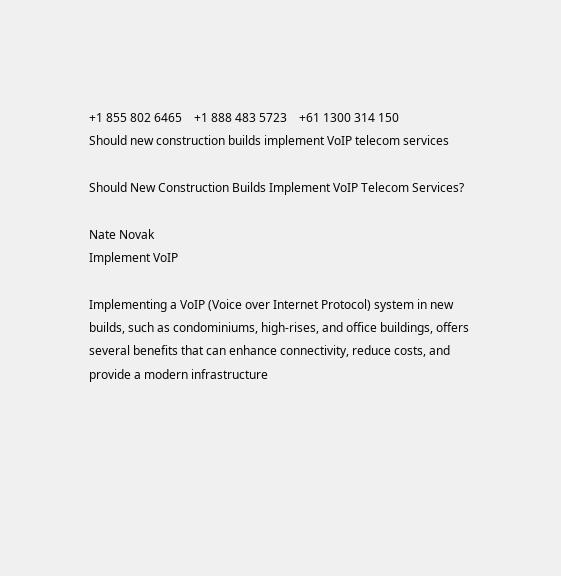+1 855 802 6465    +1 888 483 5723    +61 1300 314 150
Should new construction builds implement VoIP telecom services

Should New Construction Builds Implement VoIP Telecom Services?

Nate Novak
Implement VoIP

Implementing a VoIP (Voice over Internet Protocol) system in new builds, such as condominiums, high-rises, and office buildings, offers several benefits that can enhance connectivity, reduce costs, and provide a modern infrastructure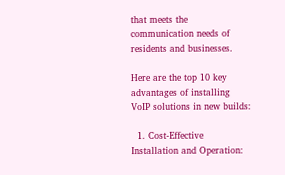that meets the communication needs of residents and businesses.

Here are the top 10 key advantages of installing VoIP solutions in new builds:

  1. Cost-Effective Installation and Operation: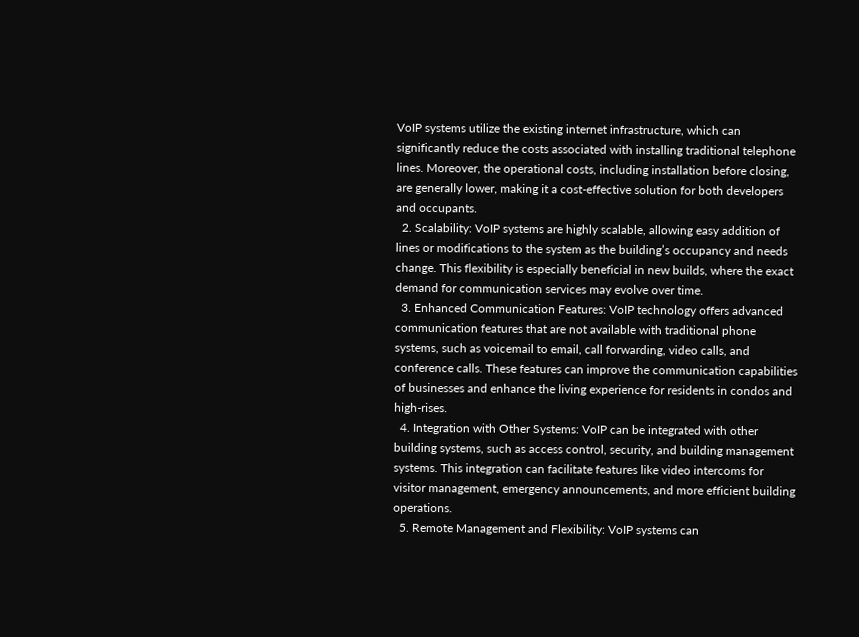VoIP systems utilize the existing internet infrastructure, which can significantly reduce the costs associated with installing traditional telephone lines. Moreover, the operational costs, including installation before closing, are generally lower, making it a cost-effective solution for both developers and occupants.
  2. Scalability: VoIP systems are highly scalable, allowing easy addition of lines or modifications to the system as the building’s occupancy and needs change. This flexibility is especially beneficial in new builds, where the exact demand for communication services may evolve over time.
  3. Enhanced Communication Features: VoIP technology offers advanced communication features that are not available with traditional phone systems, such as voicemail to email, call forwarding, video calls, and conference calls. These features can improve the communication capabilities of businesses and enhance the living experience for residents in condos and high-rises.
  4. Integration with Other Systems: VoIP can be integrated with other building systems, such as access control, security, and building management systems. This integration can facilitate features like video intercoms for visitor management, emergency announcements, and more efficient building operations.
  5. Remote Management and Flexibility: VoIP systems can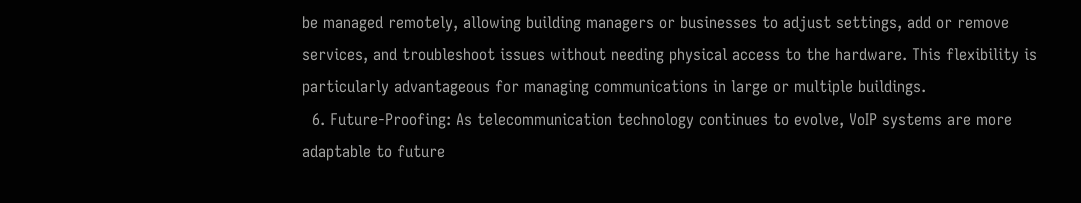be managed remotely, allowing building managers or businesses to adjust settings, add or remove services, and troubleshoot issues without needing physical access to the hardware. This flexibility is particularly advantageous for managing communications in large or multiple buildings.
  6. Future-Proofing: As telecommunication technology continues to evolve, VoIP systems are more adaptable to future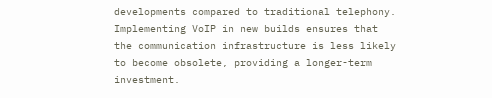developments compared to traditional telephony. Implementing VoIP in new builds ensures that the communication infrastructure is less likely to become obsolete, providing a longer-term investment.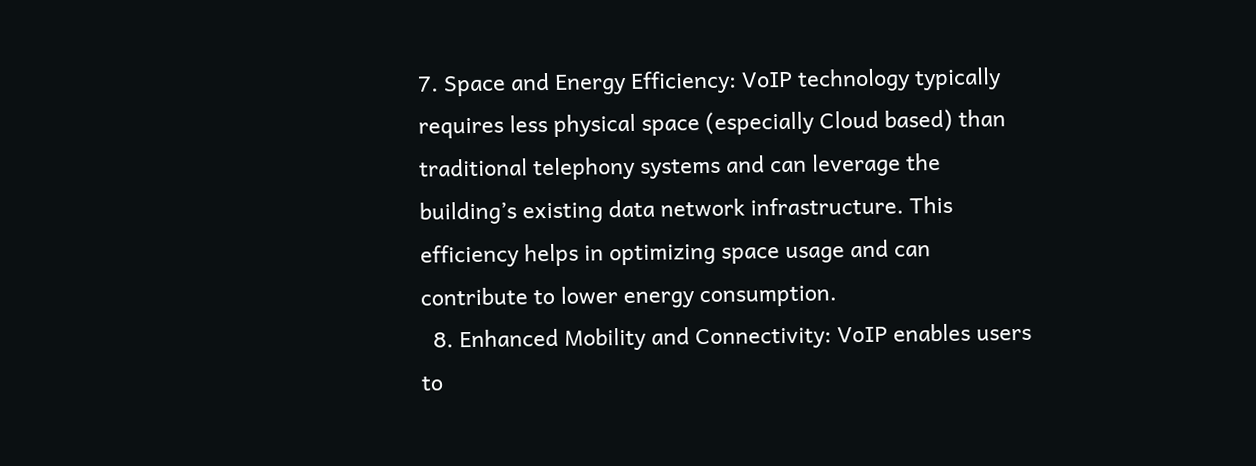7. Space and Energy Efficiency: VoIP technology typically requires less physical space (especially Cloud based) than traditional telephony systems and can leverage the building’s existing data network infrastructure. This efficiency helps in optimizing space usage and can contribute to lower energy consumption.
  8. Enhanced Mobility and Connectivity: VoIP enables users to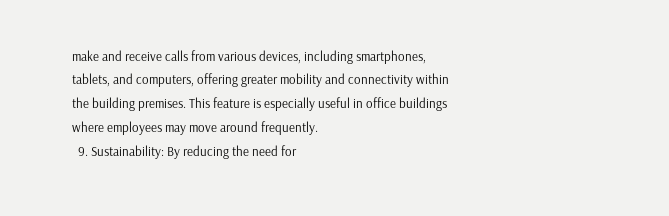make and receive calls from various devices, including smartphones, tablets, and computers, offering greater mobility and connectivity within the building premises. This feature is especially useful in office buildings where employees may move around frequently.
  9. Sustainability: By reducing the need for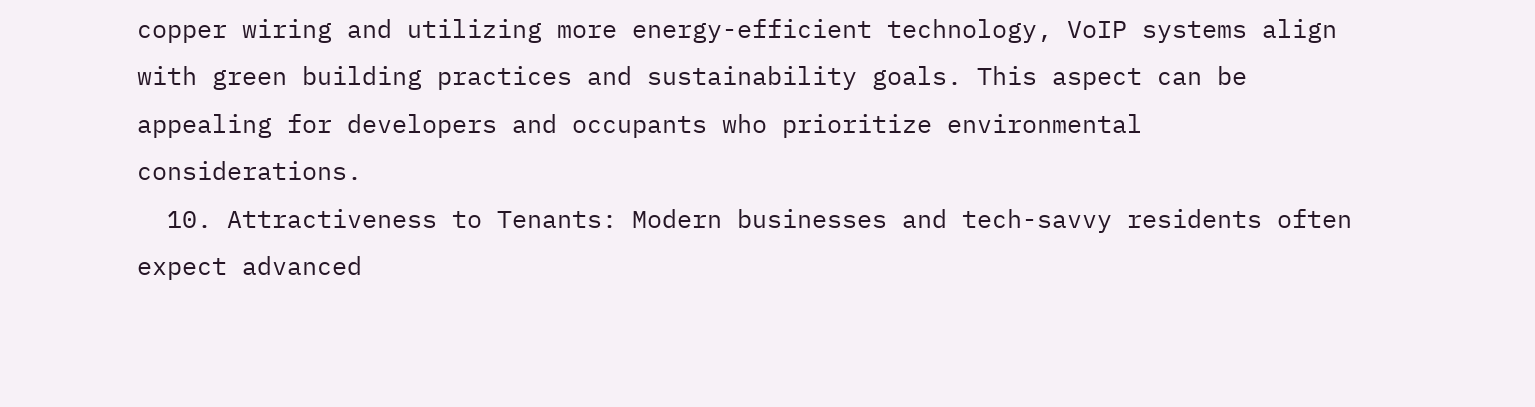copper wiring and utilizing more energy-efficient technology, VoIP systems align with green building practices and sustainability goals. This aspect can be appealing for developers and occupants who prioritize environmental considerations.
  10. Attractiveness to Tenants: Modern businesses and tech-savvy residents often expect advanced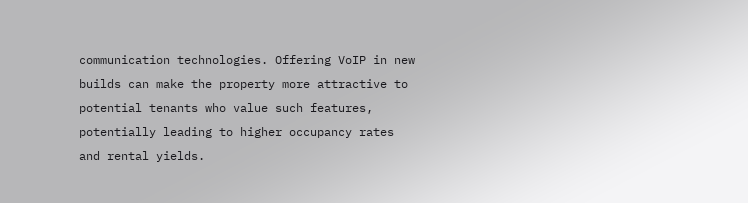communication technologies. Offering VoIP in new builds can make the property more attractive to potential tenants who value such features, potentially leading to higher occupancy rates and rental yields.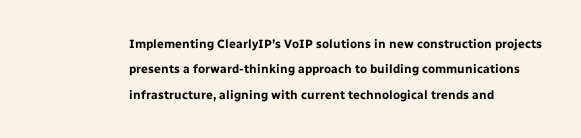Implementing ClearlyIP’s VoIP solutions in new construction projects presents a forward-thinking approach to building communications infrastructure, aligning with current technological trends and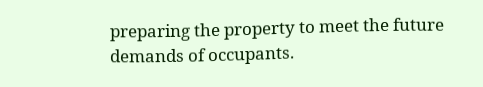preparing the property to meet the future demands of occupants.